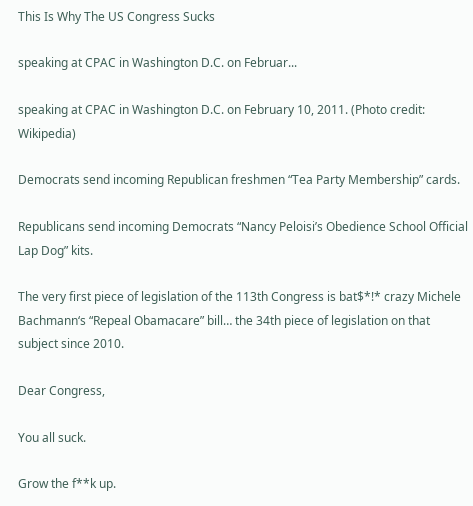This Is Why The US Congress Sucks

speaking at CPAC in Washington D.C. on Februar...

speaking at CPAC in Washington D.C. on February 10, 2011. (Photo credit: Wikipedia)

Democrats send incoming Republican freshmen “Tea Party Membership” cards.

Republicans send incoming Democrats “Nancy Peloisi’s Obedience School Official Lap Dog” kits.

The very first piece of legislation of the 113th Congress is bat$*!* crazy Michele Bachmann‘s “Repeal Obamacare” bill… the 34th piece of legislation on that subject since 2010.

Dear Congress,

You all suck.

Grow the f**k up.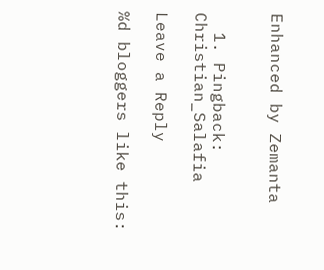Enhanced by Zemanta


  1. Pingback: Christian_Salafia

Leave a Reply

%d bloggers like this: